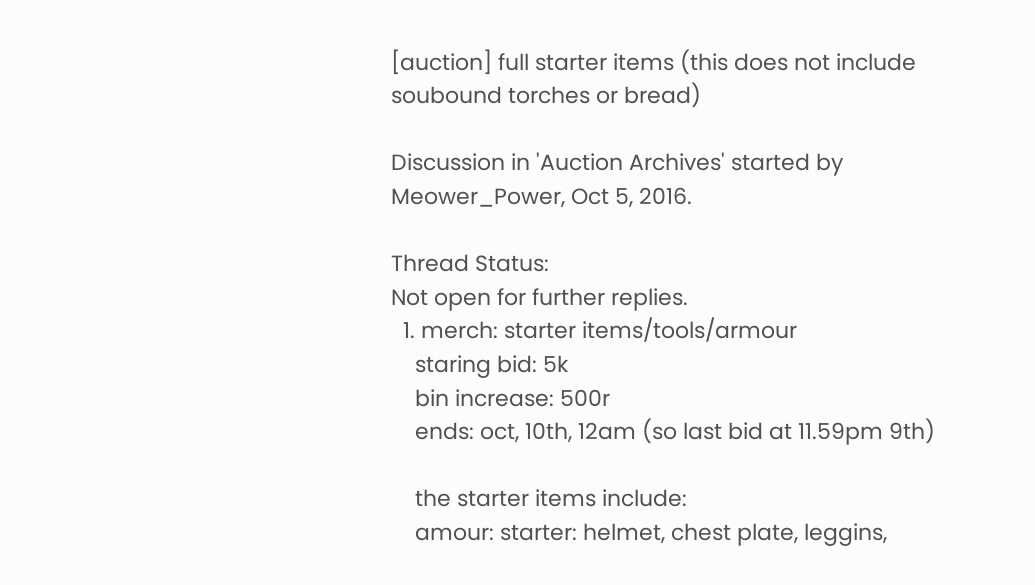[auction] full starter items (this does not include soubound torches or bread)

Discussion in 'Auction Archives' started by Meower_Power, Oct 5, 2016.

Thread Status:
Not open for further replies.
  1. merch: starter items/tools/armour
    staring bid: 5k
    bin increase: 500r
    ends: oct, 10th, 12am (so last bid at 11.59pm 9th)

    the starter items include:
    amour: starter: helmet, chest plate, leggins,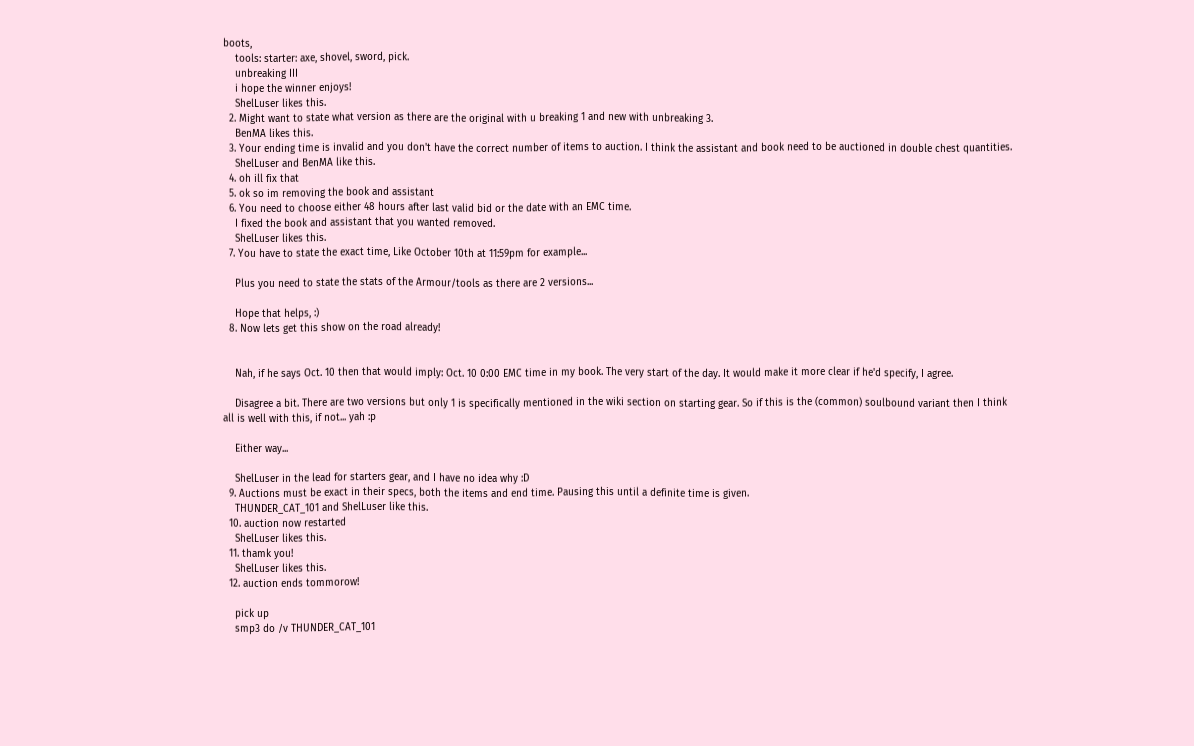boots,
    tools: starter: axe, shovel, sword, pick.
    unbreaking III
    i hope the winner enjoys!
    ShelLuser likes this.
  2. Might want to state what version as there are the original with u breaking 1 and new with unbreaking 3.
    BenMA likes this.
  3. Your ending time is invalid and you don't have the correct number of items to auction. I think the assistant and book need to be auctioned in double chest quantities.
    ShelLuser and BenMA like this.
  4. oh ill fix that
  5. ok so im removing the book and assistant
  6. You need to choose either 48 hours after last valid bid or the date with an EMC time.
    I fixed the book and assistant that you wanted removed.
    ShelLuser likes this.
  7. You have to state the exact time, Like October 10th at 11:59pm for example...

    Plus you need to state the stats of the Armour/tools as there are 2 versions...

    Hope that helps, :)
  8. Now lets get this show on the road already!


    Nah, if he says Oct. 10 then that would imply: Oct. 10 0:00 EMC time in my book. The very start of the day. It would make it more clear if he'd specify, I agree.

    Disagree a bit. There are two versions but only 1 is specifically mentioned in the wiki section on starting gear. So if this is the (common) soulbound variant then I think all is well with this, if not... yah :p

    Either way...

    ShelLuser in the lead for starters gear, and I have no idea why :D
  9. Auctions must be exact in their specs, both the items and end time. Pausing this until a definite time is given.
    THUNDER_CAT_101 and ShelLuser like this.
  10. auction now restarted
    ShelLuser likes this.
  11. thamk you!
    ShelLuser likes this.
  12. auction ends tommorow!

    pick up
    smp3 do /v THUNDER_CAT_101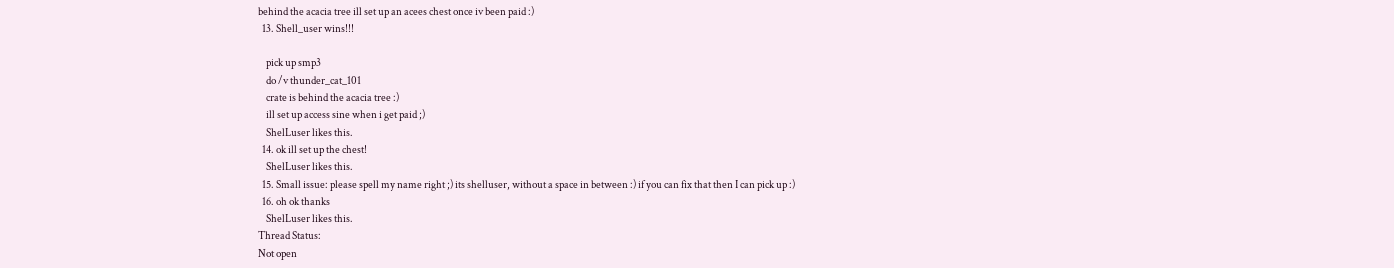behind the acacia tree ill set up an acees chest once iv been paid :)
  13. Shell_user wins!!!

    pick up smp3
    do /v thunder_cat_101
    crate is behind the acacia tree :)
    ill set up access sine when i get paid ;)
    ShelLuser likes this.
  14. ok ill set up the chest!
    ShelLuser likes this.
  15. Small issue: please spell my name right ;) its shelluser, without a space in between :) if you can fix that then I can pick up :)
  16. oh ok thanks
    ShelLuser likes this.
Thread Status:
Not open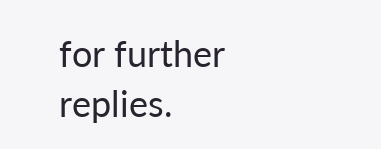for further replies.